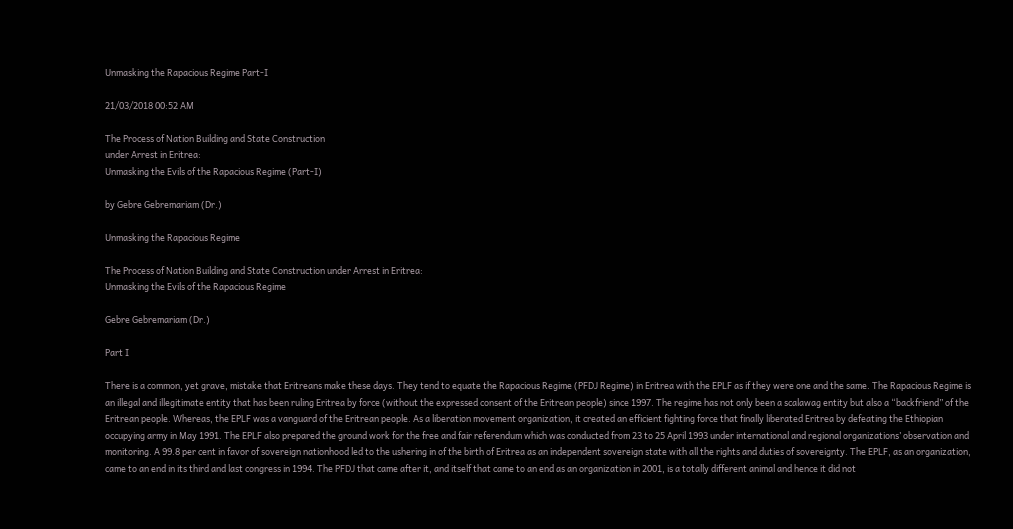Unmasking the Rapacious Regime Part-I

21/03/2018 00:52 AM

The Process of Nation Building and State Construction
under Arrest in Eritrea:
Unmasking the Evils of the Rapacious Regime (Part-I)

by Gebre Gebremariam (Dr.)

Unmasking the Rapacious Regime

The Process of Nation Building and State Construction under Arrest in Eritrea:
Unmasking the Evils of the Rapacious Regime

Gebre Gebremariam (Dr.)

Part I

There is a common, yet grave, mistake that Eritreans make these days. They tend to equate the Rapacious Regime (PFDJ Regime) in Eritrea with the EPLF as if they were one and the same. The Rapacious Regime is an illegal and illegitimate entity that has been ruling Eritrea by force (without the expressed consent of the Eritrean people) since 1997. The regime has not only been a scalawag entity but also a “backfriend” of the Eritrean people. Whereas, the EPLF was a vanguard of the Eritrean people. As a liberation movement organization, it created an efficient fighting force that finally liberated Eritrea by defeating the Ethiopian occupying army in May 1991. The EPLF also prepared the ground work for the free and fair referendum which was conducted from 23 to 25 April 1993 under international and regional organizations’ observation and monitoring. A 99.8 per cent in favor of sovereign nationhood led to the ushering in of the birth of Eritrea as an independent sovereign state with all the rights and duties of sovereignty. The EPLF, as an organization, came to an end in its third and last congress in 1994. The PFDJ that came after it, and itself that came to an end as an organization in 2001, is a totally different animal and hence it did not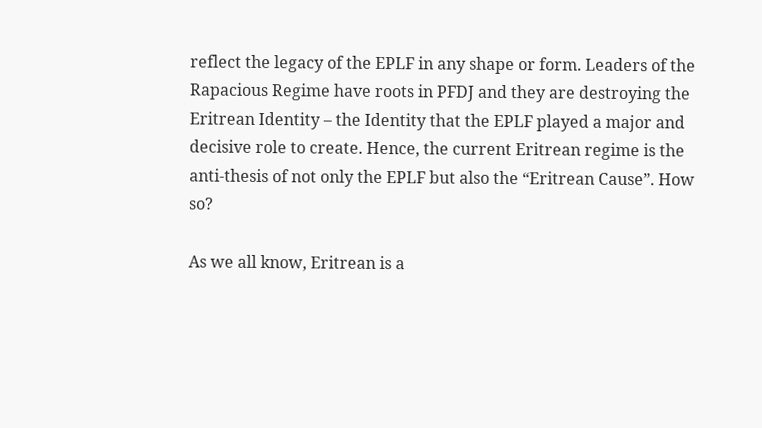reflect the legacy of the EPLF in any shape or form. Leaders of the Rapacious Regime have roots in PFDJ and they are destroying the Eritrean Identity – the Identity that the EPLF played a major and decisive role to create. Hence, the current Eritrean regime is the anti-thesis of not only the EPLF but also the “Eritrean Cause”. How so?

As we all know, Eritrean is a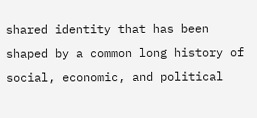shared identity that has been shaped by a common long history of social, economic, and political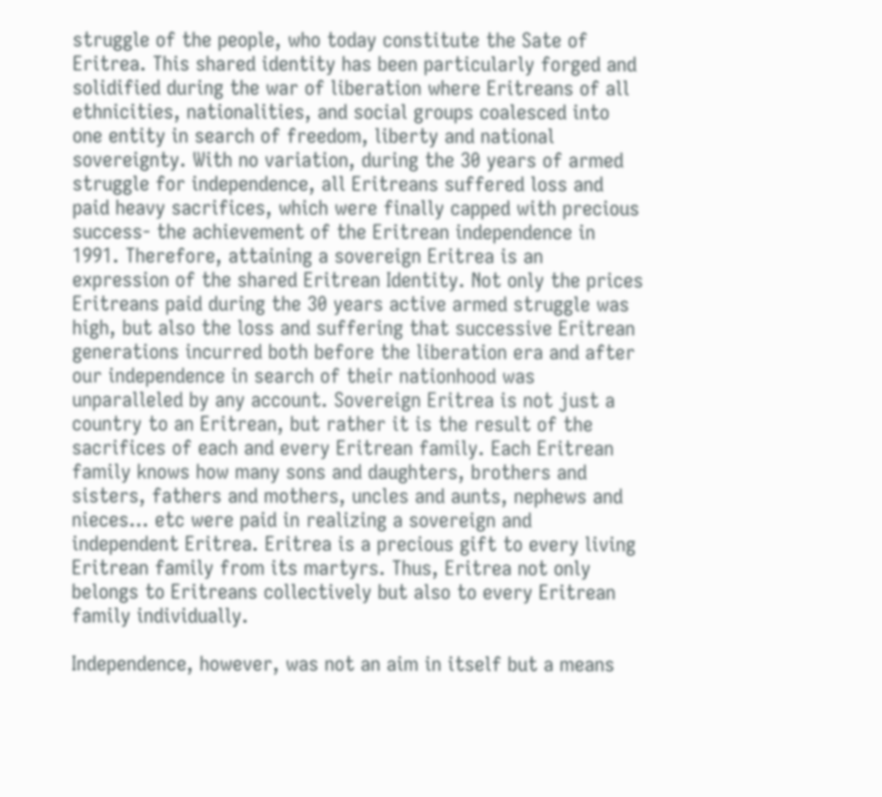struggle of the people, who today constitute the Sate of Eritrea. This shared identity has been particularly forged and solidified during the war of liberation where Eritreans of all ethnicities, nationalities, and social groups coalesced into one entity in search of freedom, liberty and national sovereignty. With no variation, during the 30 years of armed struggle for independence, all Eritreans suffered loss and paid heavy sacrifices, which were finally capped with precious success- the achievement of the Eritrean independence in 1991. Therefore, attaining a sovereign Eritrea is an expression of the shared Eritrean Identity. Not only the prices Eritreans paid during the 30 years active armed struggle was high, but also the loss and suffering that successive Eritrean generations incurred both before the liberation era and after our independence in search of their nationhood was unparalleled by any account. Sovereign Eritrea is not just a country to an Eritrean, but rather it is the result of the sacrifices of each and every Eritrean family. Each Eritrean family knows how many sons and daughters, brothers and sisters, fathers and mothers, uncles and aunts, nephews and nieces… etc were paid in realizing a sovereign and independent Eritrea. Eritrea is a precious gift to every living Eritrean family from its martyrs. Thus, Eritrea not only belongs to Eritreans collectively but also to every Eritrean family individually.

Independence, however, was not an aim in itself but a means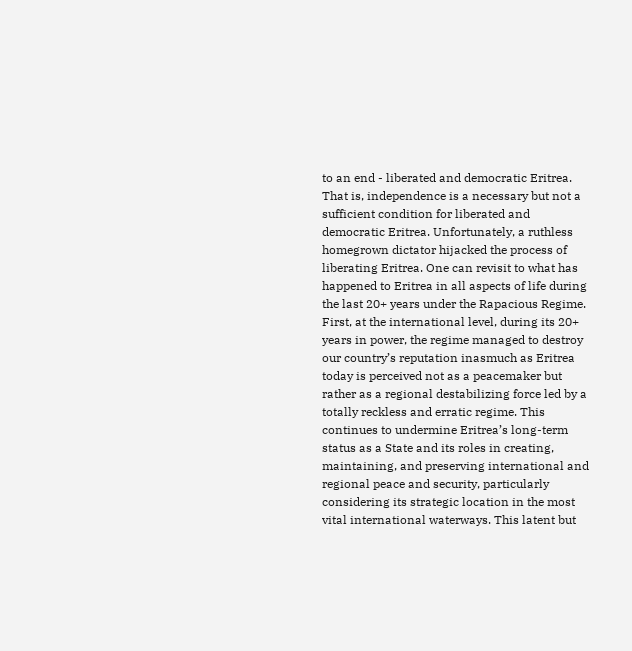to an end - liberated and democratic Eritrea. That is, independence is a necessary but not a sufficient condition for liberated and democratic Eritrea. Unfortunately, a ruthless homegrown dictator hijacked the process of liberating Eritrea. One can revisit to what has happened to Eritrea in all aspects of life during the last 20+ years under the Rapacious Regime. First, at the international level, during its 20+ years in power, the regime managed to destroy our country’s reputation inasmuch as Eritrea today is perceived not as a peacemaker but rather as a regional destabilizing force led by a totally reckless and erratic regime. This continues to undermine Eritrea’s long-term status as a State and its roles in creating, maintaining, and preserving international and regional peace and security, particularly considering its strategic location in the most vital international waterways. This latent but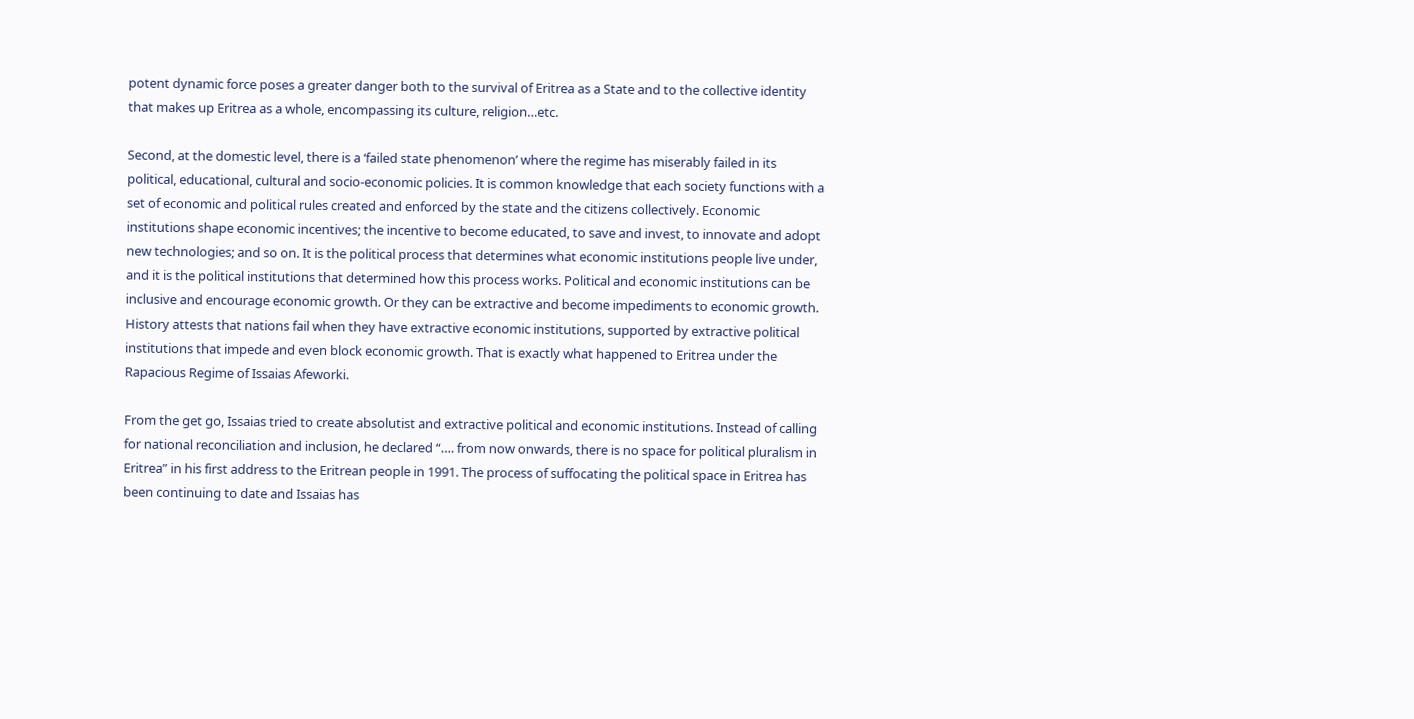potent dynamic force poses a greater danger both to the survival of Eritrea as a State and to the collective identity that makes up Eritrea as a whole, encompassing its culture, religion…etc.

Second, at the domestic level, there is a ‘failed state phenomenon’ where the regime has miserably failed in its political, educational, cultural and socio-economic policies. It is common knowledge that each society functions with a set of economic and political rules created and enforced by the state and the citizens collectively. Economic institutions shape economic incentives; the incentive to become educated, to save and invest, to innovate and adopt new technologies; and so on. It is the political process that determines what economic institutions people live under, and it is the political institutions that determined how this process works. Political and economic institutions can be inclusive and encourage economic growth. Or they can be extractive and become impediments to economic growth. History attests that nations fail when they have extractive economic institutions, supported by extractive political institutions that impede and even block economic growth. That is exactly what happened to Eritrea under the Rapacious Regime of Issaias Afeworki.

From the get go, Issaias tried to create absolutist and extractive political and economic institutions. Instead of calling for national reconciliation and inclusion, he declared “…. from now onwards, there is no space for political pluralism in Eritrea” in his first address to the Eritrean people in 1991. The process of suffocating the political space in Eritrea has been continuing to date and Issaias has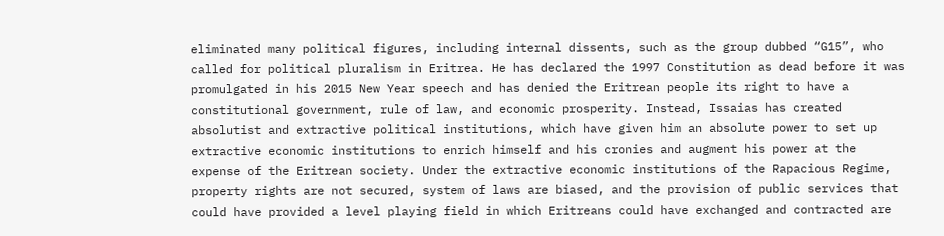eliminated many political figures, including internal dissents, such as the group dubbed “G15”, who called for political pluralism in Eritrea. He has declared the 1997 Constitution as dead before it was promulgated in his 2015 New Year speech and has denied the Eritrean people its right to have a constitutional government, rule of law, and economic prosperity. Instead, Issaias has created absolutist and extractive political institutions, which have given him an absolute power to set up extractive economic institutions to enrich himself and his cronies and augment his power at the expense of the Eritrean society. Under the extractive economic institutions of the Rapacious Regime, property rights are not secured, system of laws are biased, and the provision of public services that could have provided a level playing field in which Eritreans could have exchanged and contracted are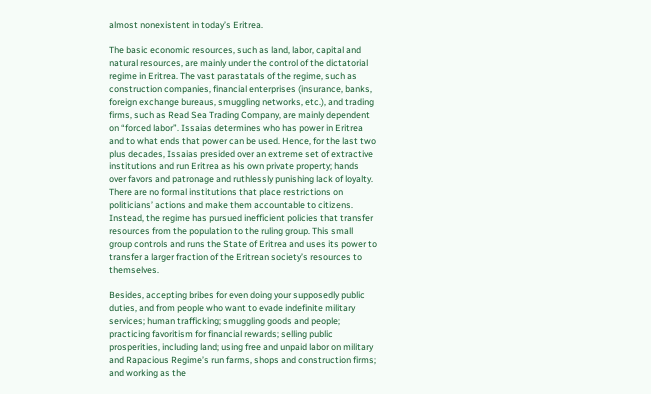almost nonexistent in today’s Eritrea.

The basic economic resources, such as land, labor, capital and natural resources, are mainly under the control of the dictatorial regime in Eritrea. The vast parastatals of the regime, such as construction companies, financial enterprises (insurance, banks, foreign exchange bureaus, smuggling networks, etc.), and trading firms, such as Read Sea Trading Company, are mainly dependent on “forced labor”. Issaias determines who has power in Eritrea and to what ends that power can be used. Hence, for the last two plus decades, Issaias presided over an extreme set of extractive institutions and run Eritrea as his own private property; hands over favors and patronage and ruthlessly punishing lack of loyalty. There are no formal institutions that place restrictions on politicians’ actions and make them accountable to citizens. Instead, the regime has pursued inefficient policies that transfer resources from the population to the ruling group. This small group controls and runs the State of Eritrea and uses its power to transfer a larger fraction of the Eritrean society’s resources to themselves.

Besides, accepting bribes for even doing your supposedly public duties, and from people who want to evade indefinite military services; human trafficking; smuggling goods and people; practicing favoritism for financial rewards; selling public prosperities, including land; using free and unpaid labor on military and Rapacious Regime’s run farms, shops and construction firms; and working as the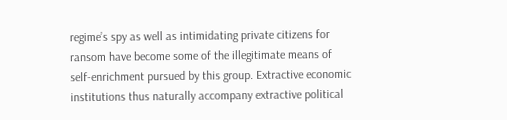regime’s spy as well as intimidating private citizens for ransom have become some of the illegitimate means of self-enrichment pursued by this group. Extractive economic institutions thus naturally accompany extractive political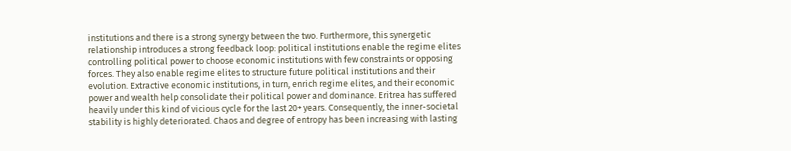institutions and there is a strong synergy between the two. Furthermore, this synergetic relationship introduces a strong feedback loop: political institutions enable the regime elites controlling political power to choose economic institutions with few constraints or opposing forces. They also enable regime elites to structure future political institutions and their evolution. Extractive economic institutions, in turn, enrich regime elites, and their economic power and wealth help consolidate their political power and dominance. Eritrea has suffered heavily under this kind of vicious cycle for the last 20+ years. Consequently, the inner-societal stability is highly deteriorated. Chaos and degree of entropy has been increasing with lasting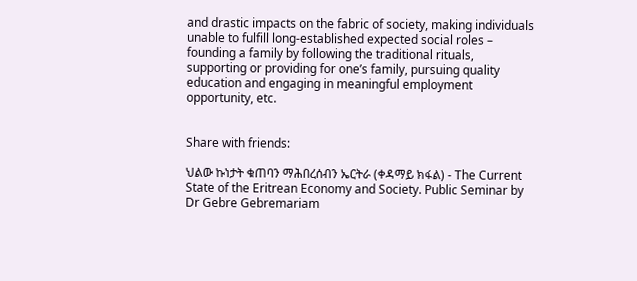and drastic impacts on the fabric of society, making individuals unable to fulfill long-established expected social roles – founding a family by following the traditional rituals, supporting or providing for one’s family, pursuing quality education and engaging in meaningful employment opportunity, etc.


Share with friends:

ህልው ኩነታት ቁጠባን ማሕበረሰብን ኤርትራ (ቀዳማይ ክፋል) - The Current State of the Eritrean Economy and Society. Public Seminar by Dr Gebre Gebremariam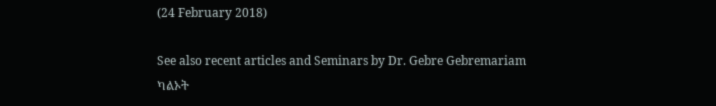(24 February 2018)

See also recent articles and Seminars by Dr. Gebre Gebremariam
ካልኦት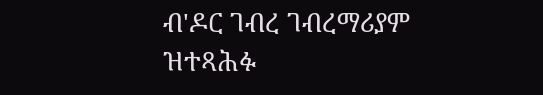ብ'ዶር ገብረ ገብረማሪያም ዝተጻሕፉ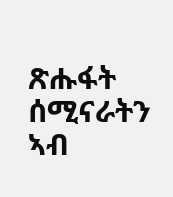ጽሑፋት ሰሚናራትን ኣብ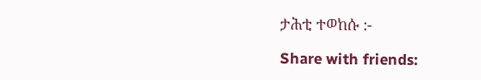ታሕቲ ተወከሱ :-

Share with friends: